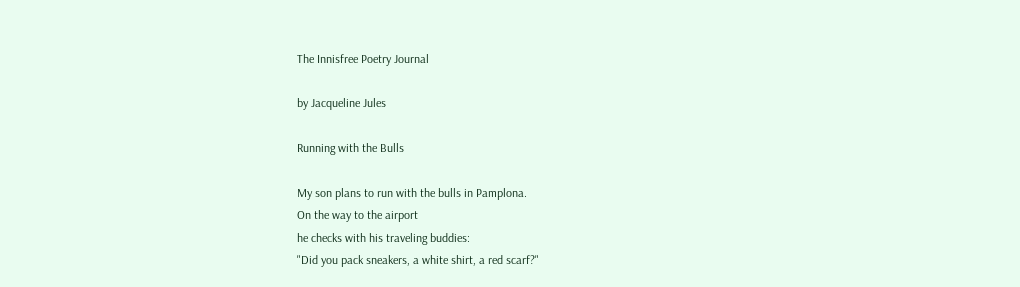The Innisfree Poetry Journal

by Jacqueline Jules

Running with the Bulls

My son plans to run with the bulls in Pamplona.
On the way to the airport
he checks with his traveling buddies:
"Did you pack sneakers, a white shirt, a red scarf?"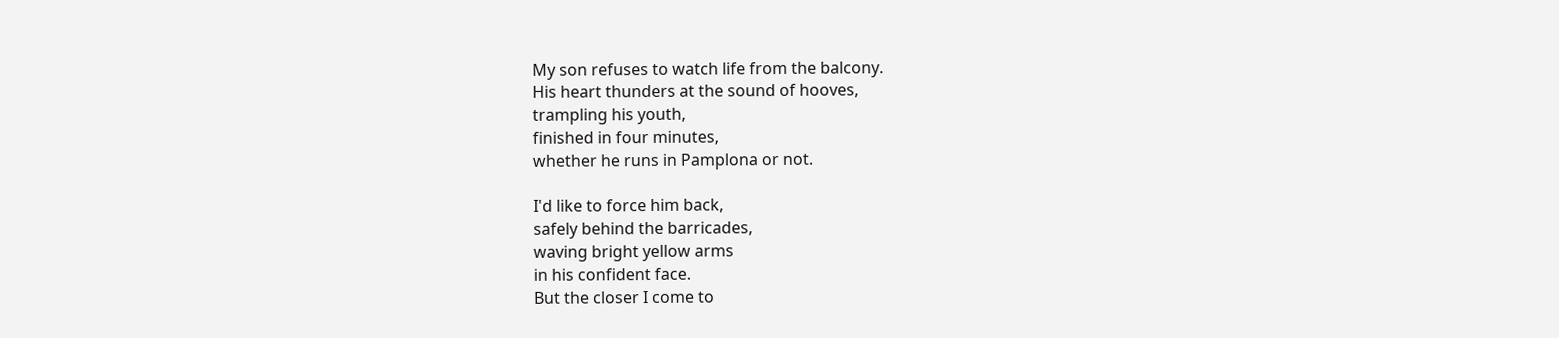My son refuses to watch life from the balcony.
His heart thunders at the sound of hooves,
trampling his youth,
finished in four minutes,
whether he runs in Pamplona or not.

I'd like to force him back,
safely behind the barricades,
waving bright yellow arms
in his confident face.
But the closer I come to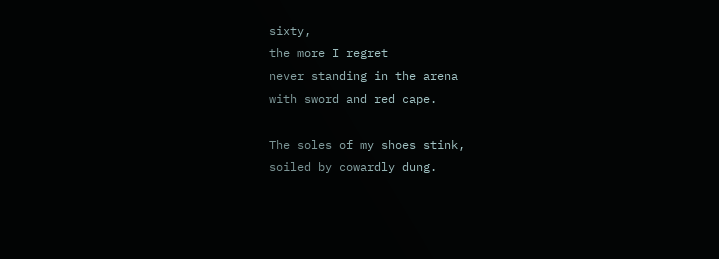sixty,
the more I regret
never standing in the arena
with sword and red cape.

The soles of my shoes stink,
soiled by cowardly dung.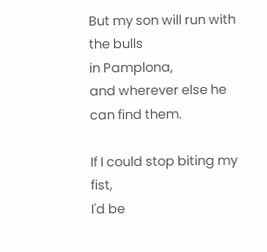But my son will run with the bulls
in Pamplona,
and wherever else he can find them.

If I could stop biting my fist,
I'd be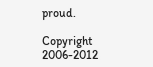proud.

Copyright 2006-2012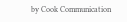by Cook Communication